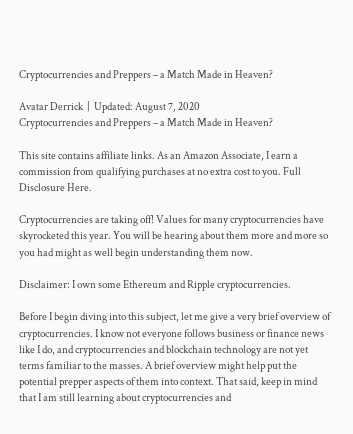Cryptocurrencies and Preppers – a Match Made in Heaven?

Avatar Derrick  |  Updated: August 7, 2020
Cryptocurrencies and Preppers – a Match Made in Heaven?

This site contains affiliate links. As an Amazon Associate, I earn a commission from qualifying purchases at no extra cost to you. Full Disclosure Here.

Cryptocurrencies are taking off! Values for many cryptocurrencies have skyrocketed this year. You will be hearing about them more and more so you had might as well begin understanding them now.

Disclaimer: I own some Ethereum and Ripple cryptocurrencies.

Before I begin diving into this subject, let me give a very brief overview of cryptocurrencies. I know not everyone follows business or finance news like I do, and cryptocurrencies and blockchain technology are not yet terms familiar to the masses. A brief overview might help put the potential prepper aspects of them into context. That said, keep in mind that I am still learning about cryptocurrencies and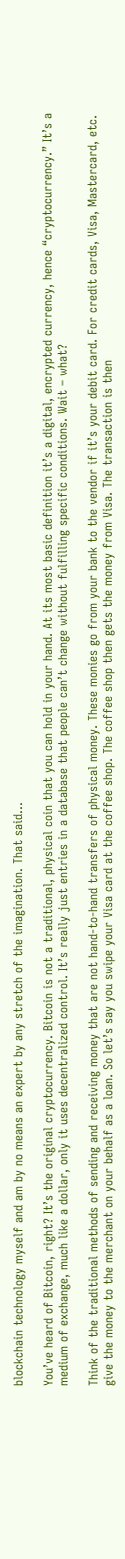blockchain technology myself and am by no means an expert by any stretch of the imagination. That said…

You’ve heard of Bitcoin, right? It’s the original cryptocurrency. Bitcoin is not a traditional, physical coin that you can hold in your hand. At its most basic definition it’s a digital, encrypted currency, hence “cryptocurrency.” It’s a medium of exchange, much like a dollar, only it uses decentralized control. It’s really just entries in a database that people can’t change without fulfilling specific conditions. Wait – what?

Think of the traditional methods of sending and receiving money that are not hand-to-hand transfers of physical money. These monies go from your bank to the vendor if it’s your debit card. For credit cards, Visa, Mastercard, etc. give the money to the merchant on your behalf as a loan. So let’s say you swipe your Visa card at the coffee shop. The coffee shop then gets the money from Visa. The transaction is then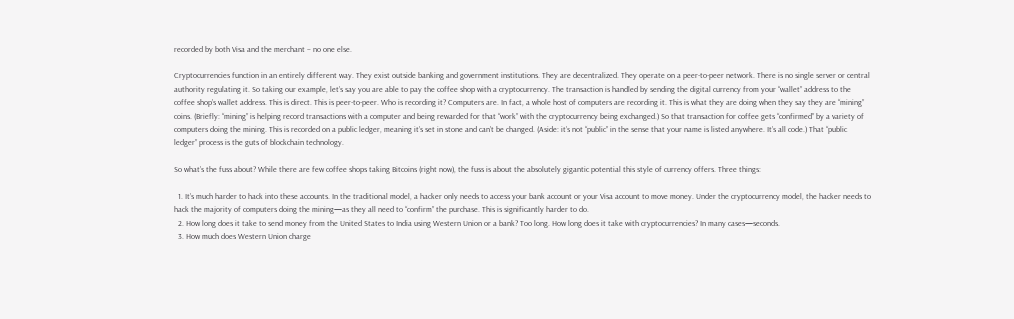recorded by both Visa and the merchant – no one else.

Cryptocurrencies function in an entirely different way. They exist outside banking and government institutions. They are decentralized. They operate on a peer-to-peer network. There is no single server or central authority regulating it. So taking our example, let’s say you are able to pay the coffee shop with a cryptocurrency. The transaction is handled by sending the digital currency from your “wallet” address to the coffee shop’s wallet address. This is direct. This is peer-to-peer. Who is recording it? Computers are. In fact, a whole host of computers are recording it. This is what they are doing when they say they are “mining” coins. (Briefly: “mining” is helping record transactions with a computer and being rewarded for that “work” with the cryptocurrency being exchanged.) So that transaction for coffee gets “confirmed” by a variety of computers doing the mining. This is recorded on a public ledger, meaning it’s set in stone and can’t be changed. (Aside: it’s not “public” in the sense that your name is listed anywhere. It’s all code.) That “public ledger” process is the guts of blockchain technology.

So what’s the fuss about? While there are few coffee shops taking Bitcoins (right now), the fuss is about the absolutely gigantic potential this style of currency offers. Three things:

  1. It’s much harder to hack into these accounts. In the traditional model, a hacker only needs to access your bank account or your Visa account to move money. Under the cryptocurrency model, the hacker needs to hack the majority of computers doing the mining—as they all need to “confirm” the purchase. This is significantly harder to do.
  2. How long does it take to send money from the United States to India using Western Union or a bank? Too long. How long does it take with cryptocurrencies? In many cases—seconds.
  3. How much does Western Union charge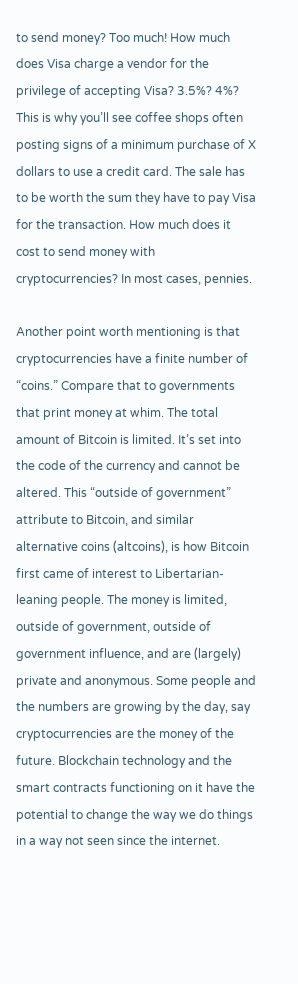to send money? Too much! How much does Visa charge a vendor for the privilege of accepting Visa? 3.5%? 4%? This is why you’ll see coffee shops often posting signs of a minimum purchase of X dollars to use a credit card. The sale has to be worth the sum they have to pay Visa for the transaction. How much does it cost to send money with cryptocurrencies? In most cases, pennies.

Another point worth mentioning is that cryptocurrencies have a finite number of “coins.” Compare that to governments that print money at whim. The total amount of Bitcoin is limited. It’s set into the code of the currency and cannot be altered. This “outside of government” attribute to Bitcoin, and similar alternative coins (altcoins), is how Bitcoin first came of interest to Libertarian-leaning people. The money is limited, outside of government, outside of government influence, and are (largely) private and anonymous. Some people and the numbers are growing by the day, say cryptocurrencies are the money of the future. Blockchain technology and the smart contracts functioning on it have the potential to change the way we do things in a way not seen since the internet.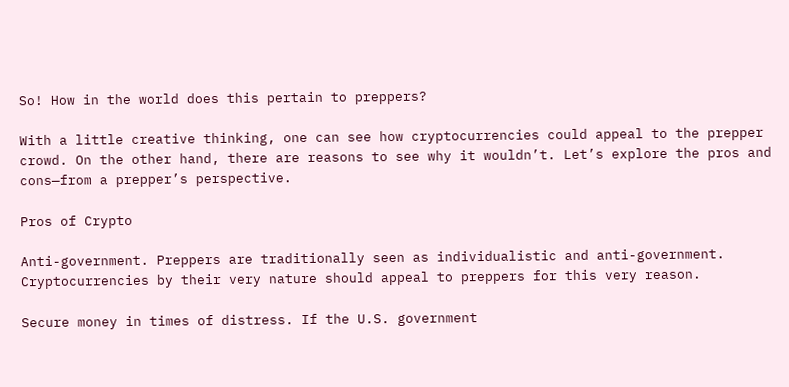So! How in the world does this pertain to preppers?

With a little creative thinking, one can see how cryptocurrencies could appeal to the prepper crowd. On the other hand, there are reasons to see why it wouldn’t. Let’s explore the pros and cons—from a prepper’s perspective.

Pros of Crypto

Anti-government. Preppers are traditionally seen as individualistic and anti-government. Cryptocurrencies by their very nature should appeal to preppers for this very reason.

Secure money in times of distress. If the U.S. government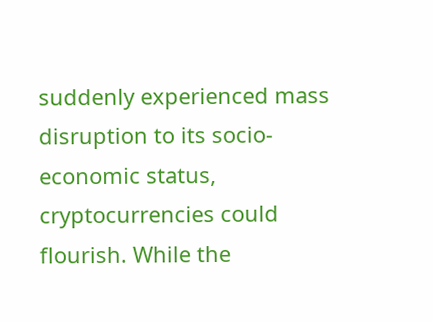suddenly experienced mass disruption to its socio-economic status, cryptocurrencies could flourish. While the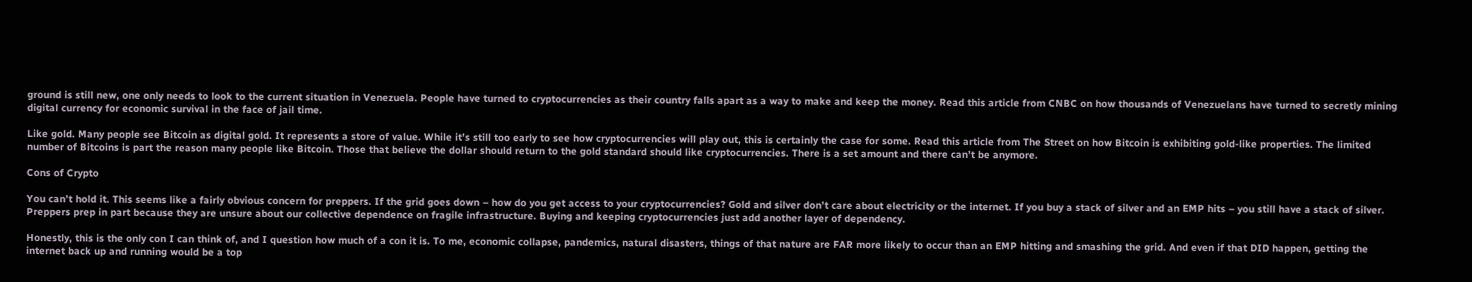ground is still new, one only needs to look to the current situation in Venezuela. People have turned to cryptocurrencies as their country falls apart as a way to make and keep the money. Read this article from CNBC on how thousands of Venezuelans have turned to secretly mining digital currency for economic survival in the face of jail time.

Like gold. Many people see Bitcoin as digital gold. It represents a store of value. While it’s still too early to see how cryptocurrencies will play out, this is certainly the case for some. Read this article from The Street on how Bitcoin is exhibiting gold-like properties. The limited number of Bitcoins is part the reason many people like Bitcoin. Those that believe the dollar should return to the gold standard should like cryptocurrencies. There is a set amount and there can’t be anymore.

Cons of Crypto

You can’t hold it. This seems like a fairly obvious concern for preppers. If the grid goes down – how do you get access to your cryptocurrencies? Gold and silver don’t care about electricity or the internet. If you buy a stack of silver and an EMP hits – you still have a stack of silver. Preppers prep in part because they are unsure about our collective dependence on fragile infrastructure. Buying and keeping cryptocurrencies just add another layer of dependency.

Honestly, this is the only con I can think of, and I question how much of a con it is. To me, economic collapse, pandemics, natural disasters, things of that nature are FAR more likely to occur than an EMP hitting and smashing the grid. And even if that DID happen, getting the internet back up and running would be a top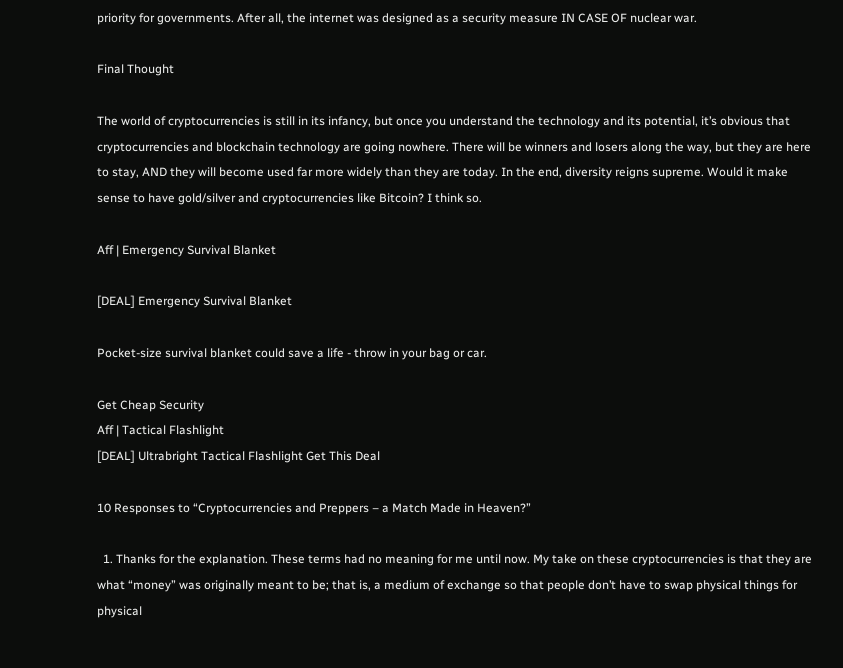priority for governments. After all, the internet was designed as a security measure IN CASE OF nuclear war.

Final Thought

The world of cryptocurrencies is still in its infancy, but once you understand the technology and its potential, it’s obvious that cryptocurrencies and blockchain technology are going nowhere. There will be winners and losers along the way, but they are here to stay, AND they will become used far more widely than they are today. In the end, diversity reigns supreme. Would it make sense to have gold/silver and cryptocurrencies like Bitcoin? I think so.

Aff | Emergency Survival Blanket

[DEAL] Emergency Survival Blanket

Pocket-size survival blanket could save a life - throw in your bag or car.

Get Cheap Security
Aff | Tactical Flashlight
[DEAL] Ultrabright Tactical Flashlight Get This Deal

10 Responses to “Cryptocurrencies and Preppers – a Match Made in Heaven?”

  1. Thanks for the explanation. These terms had no meaning for me until now. My take on these cryptocurrencies is that they are what “money” was originally meant to be; that is, a medium of exchange so that people don’t have to swap physical things for physical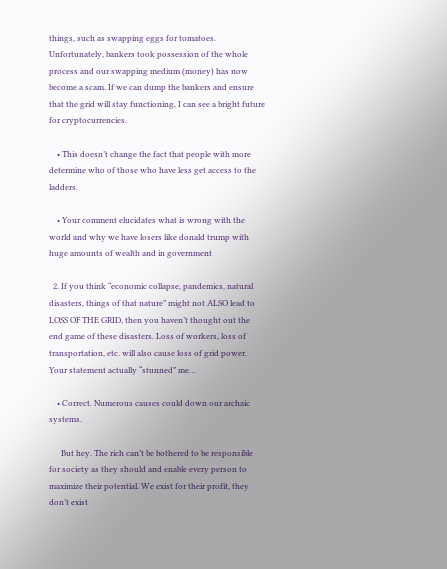things, such as swapping eggs for tomatoes. Unfortunately, bankers took possession of the whole process and our swapping medium (money) has now become a scam. If we can dump the bankers and ensure that the grid will stay functioning, I can see a bright future for cryptocurrencies.

    • This doesn’t change the fact that people with more determine who of those who have less get access to the ladders.

    • Your comment elucidates what is wrong with the world and why we have losers like donald trump with huge amounts of wealth and in government

  2. If you think “economic collapse, pandemics, natural disasters, things of that nature” might not ALSO lead to LOSS OF THE GRID, then you haven’t thought out the end game of these disasters. Loss of workers, loss of transportation, etc. will also cause loss of grid power. Your statement actually “stunned” me…

    • Correct. Numerous causes could down our archaic systems.

      But hey. The rich can’t be bothered to be responsible for society as they should and enable every person to maximize their potential. We exist for their profit, they don’t exist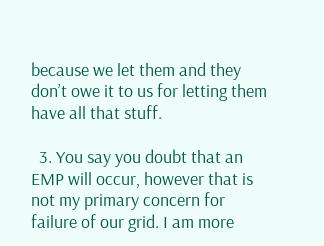because we let them and they don’t owe it to us for letting them have all that stuff.

  3. You say you doubt that an EMP will occur, however that is not my primary concern for failure of our grid. I am more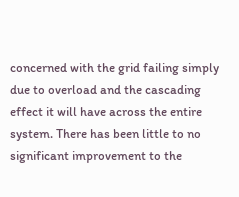concerned with the grid failing simply due to overload and the cascading effect it will have across the entire system. There has been little to no significant improvement to the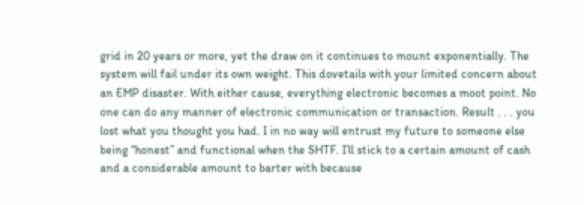grid in 20 years or more, yet the draw on it continues to mount exponentially. The system will fail under its own weight. This dovetails with your limited concern about an EMP disaster. With either cause, everything electronic becomes a moot point. No one can do any manner of electronic communication or transaction. Result . . . you lost what you thought you had. I in no way will entrust my future to someone else being “honest” and functional when the SHTF. I’ll stick to a certain amount of cash and a considerable amount to barter with because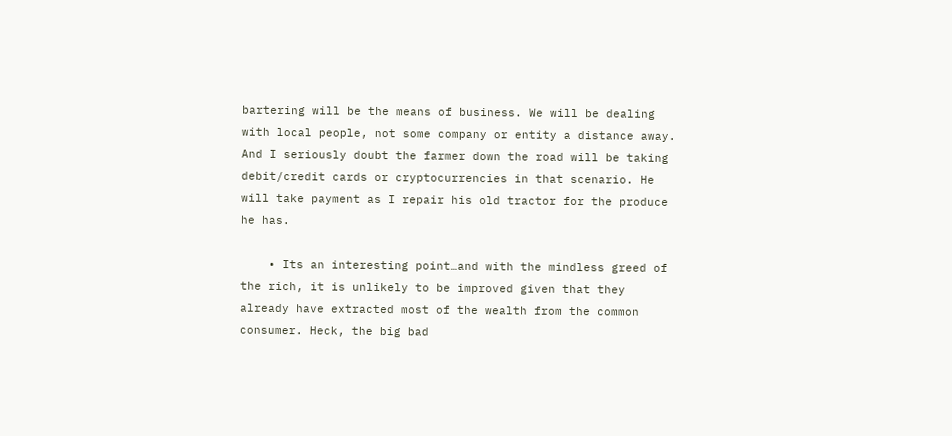bartering will be the means of business. We will be dealing with local people, not some company or entity a distance away. And I seriously doubt the farmer down the road will be taking debit/credit cards or cryptocurrencies in that scenario. He will take payment as I repair his old tractor for the produce he has.

    • Its an interesting point…and with the mindless greed of the rich, it is unlikely to be improved given that they already have extracted most of the wealth from the common consumer. Heck, the big bad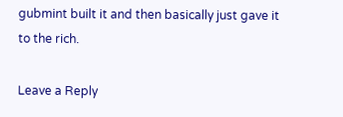gubmint built it and then basically just gave it to the rich.

Leave a Reply